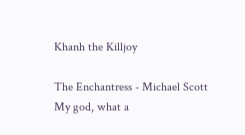Khanh the Killjoy

The Enchantress - Michael Scott My god, what a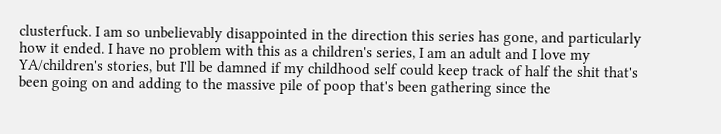clusterfuck. I am so unbelievably disappointed in the direction this series has gone, and particularly how it ended. I have no problem with this as a children's series, I am an adult and I love my YA/children's stories, but I'll be damned if my childhood self could keep track of half the shit that's been going on and adding to the massive pile of poop that's been gathering since the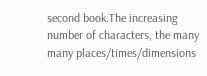second book.The increasing number of characters, the many many places/times/dimensions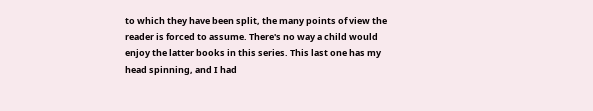to which they have been split, the many points of view the reader is forced to assume. There's no way a child would enjoy the latter books in this series. This last one has my head spinning, and I had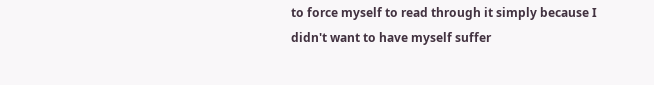to force myself to read through it simply because I didn't want to have myself suffer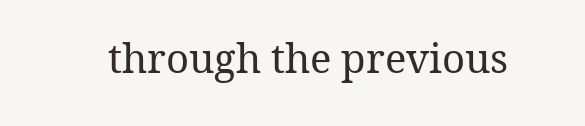through the previous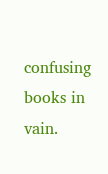confusing books in vain.